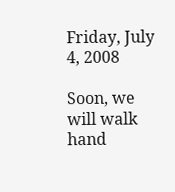Friday, July 4, 2008

Soon, we will walk hand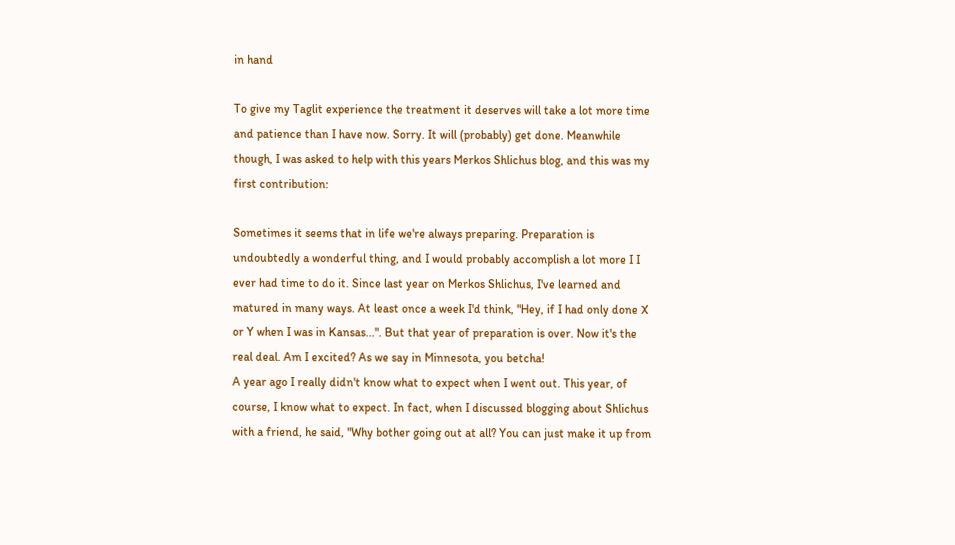in hand

To give my Taglit experience the treatment it deserves will take a lot more time and patience than I have now. Sorry. It will (probably) get done. Meanwhile though, I was asked to help with this years Merkos Shlichus blog, and this was my first contribution:

Sometimes it seems that in life we're always preparing. Preparation is undoubtedly a wonderful thing, and I would probably accomplish a lot more I I ever had time to do it. Since last year on Merkos Shlichus, I've learned and matured in many ways. At least once a week I'd think, "Hey, if I had only done X or Y when I was in Kansas...". But that year of preparation is over. Now it's the real deal. Am I excited? As we say in Minnesota, you betcha!
A year ago I really didn't know what to expect when I went out. This year, of course, I know what to expect. In fact, when I discussed blogging about Shlichus with a friend, he said, "Why bother going out at all? You can just make it up from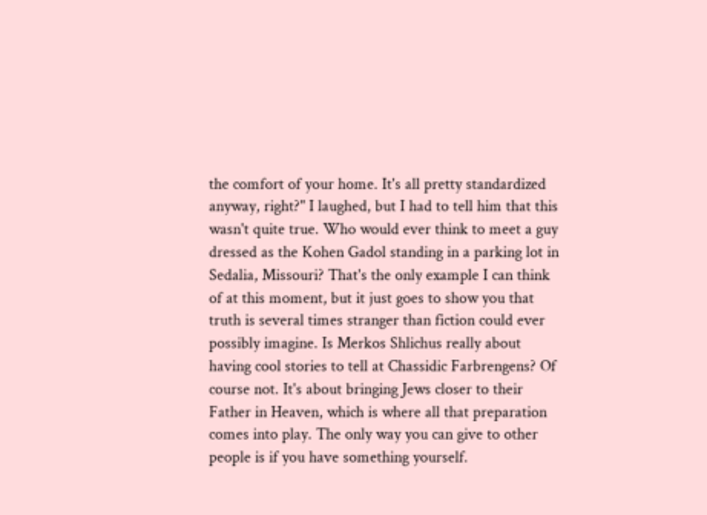the comfort of your home. It's all pretty standardized anyway, right?" I laughed, but I had to tell him that this wasn't quite true. Who would ever think to meet a guy dressed as the Kohen Gadol standing in a parking lot in Sedalia, Missouri? That's the only example I can think of at this moment, but it just goes to show you that truth is several times stranger than fiction could ever possibly imagine. Is Merkos Shlichus really about having cool stories to tell at Chassidic Farbrengens? Of course not. It's about bringing Jews closer to their Father in Heaven, which is where all that preparation comes into play. The only way you can give to other people is if you have something yourself.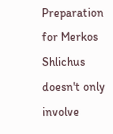Preparation for Merkos Shlichus doesn't only involve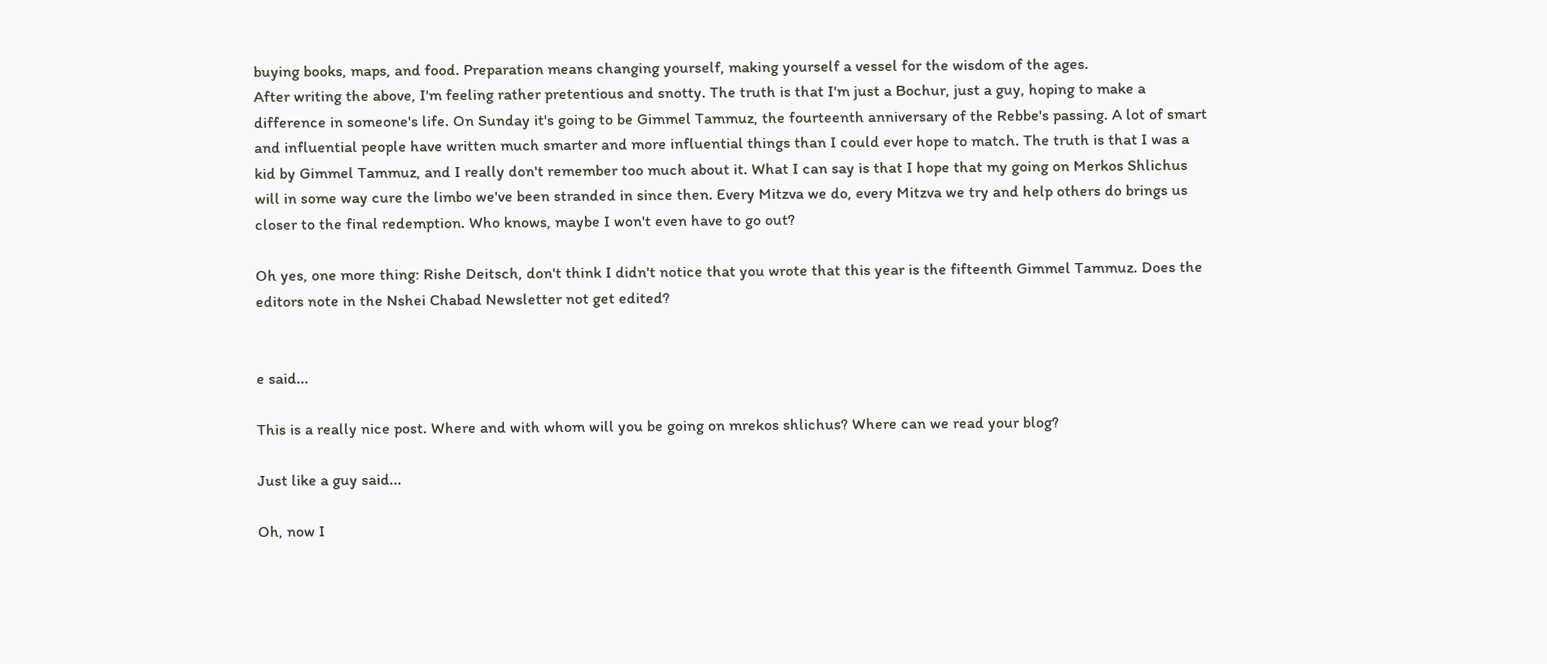buying books, maps, and food. Preparation means changing yourself, making yourself a vessel for the wisdom of the ages.
After writing the above, I'm feeling rather pretentious and snotty. The truth is that I'm just a Bochur, just a guy, hoping to make a difference in someone's life. On Sunday it's going to be Gimmel Tammuz, the fourteenth anniversary of the Rebbe's passing. A lot of smart and influential people have written much smarter and more influential things than I could ever hope to match. The truth is that I was a kid by Gimmel Tammuz, and I really don't remember too much about it. What I can say is that I hope that my going on Merkos Shlichus will in some way cure the limbo we've been stranded in since then. Every Mitzva we do, every Mitzva we try and help others do brings us closer to the final redemption. Who knows, maybe I won't even have to go out?

Oh yes, one more thing: Rishe Deitsch, don't think I didn't notice that you wrote that this year is the fifteenth Gimmel Tammuz. Does the editors note in the Nshei Chabad Newsletter not get edited?


e said...

This is a really nice post. Where and with whom will you be going on mrekos shlichus? Where can we read your blog?

Just like a guy said...

Oh, now I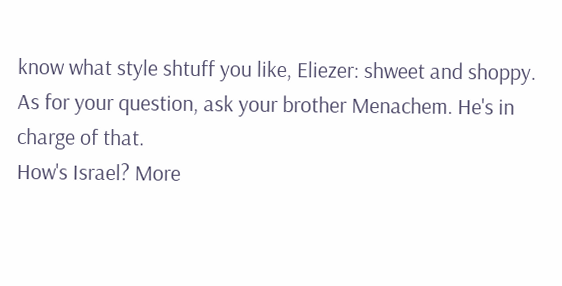know what style shtuff you like, Eliezer: shweet and shoppy. As for your question, ask your brother Menachem. He's in charge of that.
How's Israel? More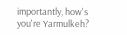importantly, how's you're Yarmulkeh?